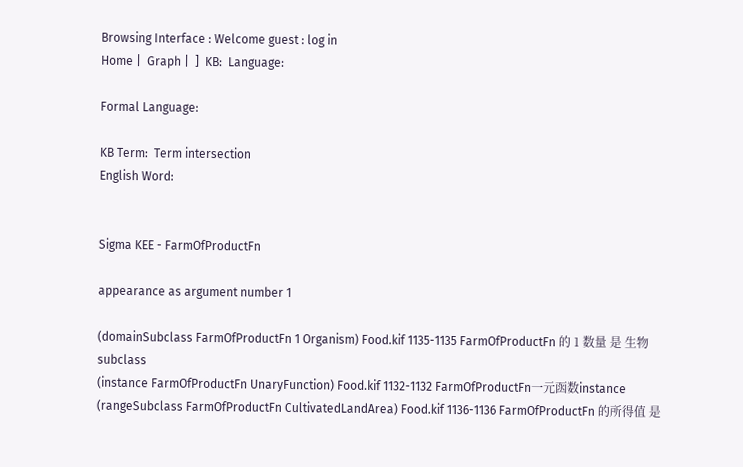Browsing Interface : Welcome guest : log in
Home |  Graph |  ]  KB:  Language:

Formal Language:

KB Term:  Term intersection
English Word:


Sigma KEE - FarmOfProductFn

appearance as argument number 1

(domainSubclass FarmOfProductFn 1 Organism) Food.kif 1135-1135 FarmOfProductFn 的 1 数量 是 生物subclass
(instance FarmOfProductFn UnaryFunction) Food.kif 1132-1132 FarmOfProductFn一元函数instance
(rangeSubclass FarmOfProductFn CultivatedLandArea) Food.kif 1136-1136 FarmOfProductFn 的所得值 是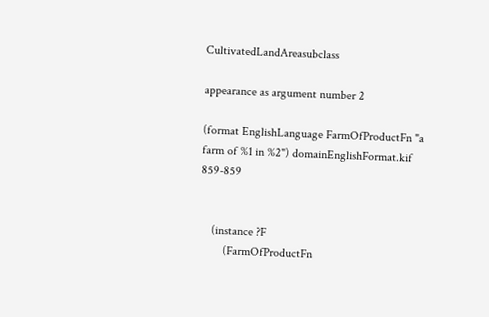CultivatedLandAreasubclass

appearance as argument number 2

(format EnglishLanguage FarmOfProductFn "a farm of %1 in %2") domainEnglishFormat.kif 859-859


    (instance ?F
        (FarmOfProductFn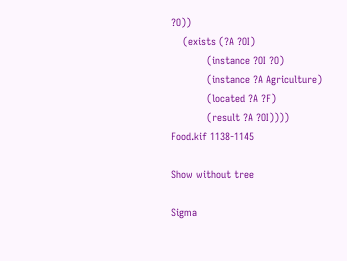?O))
    (exists (?A ?OI)
            (instance ?OI ?O)
            (instance ?A Agriculture)
            (located ?A ?F)
            (result ?A ?OI))))
Food.kif 1138-1145

Show without tree

Sigma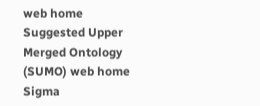web home      Suggested Upper Merged Ontology (SUMO) web home
Sigma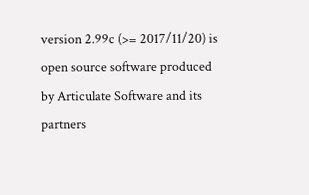version 2.99c (>= 2017/11/20) is open source software produced by Articulate Software and its partners